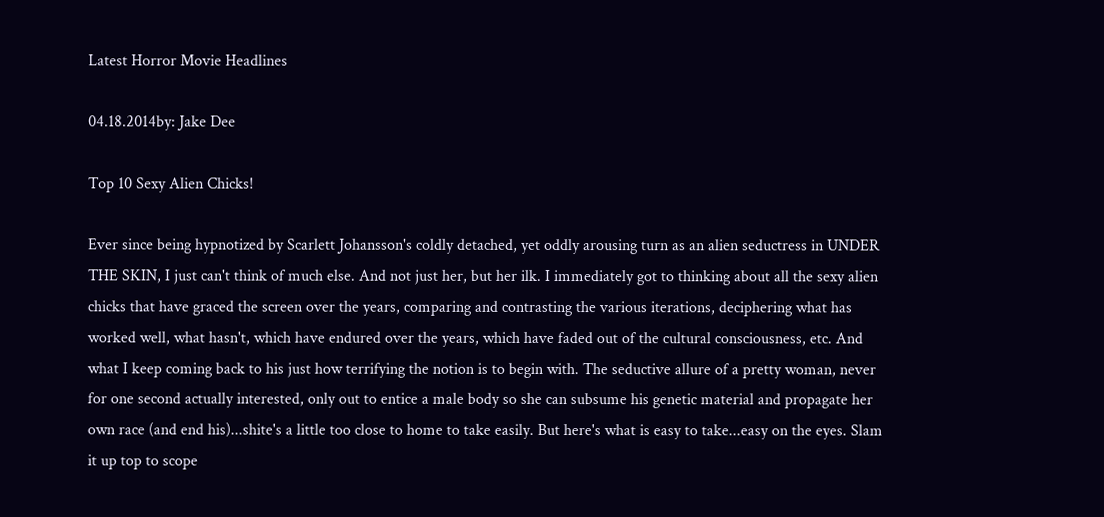Latest Horror Movie Headlines

04.18.2014by: Jake Dee

Top 10 Sexy Alien Chicks!

Ever since being hypnotized by Scarlett Johansson's coldly detached, yet oddly arousing turn as an alien seductress in UNDER THE SKIN, I just can't think of much else. And not just her, but her ilk. I immediately got to thinking about all the sexy alien chicks that have graced the screen over the years, comparing and contrasting the various iterations, deciphering what has worked well, what hasn't, which have endured over the years, which have faded out of the cultural consciousness, etc. And what I keep coming back to his just how terrifying the notion is to begin with. The seductive allure of a pretty woman, never for one second actually interested, only out to entice a male body so she can subsume his genetic material and propagate her own race (and end his)...shite's a little too close to home to take easily. But here's what is easy to take...easy on the eyes. Slam it up top to scope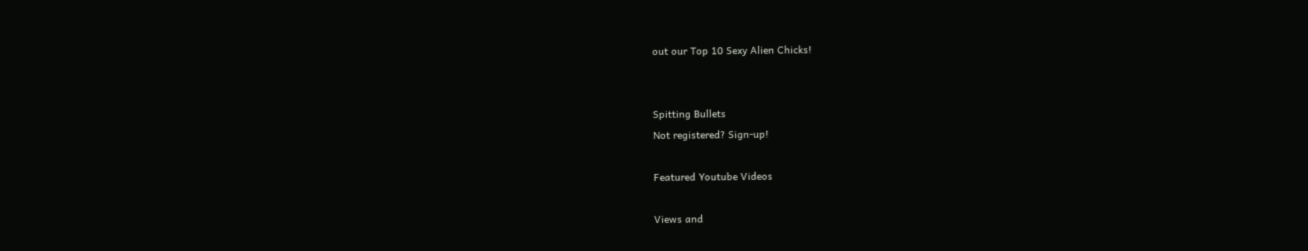out our Top 10 Sexy Alien Chicks!


Spitting Bullets
Not registered? Sign-up!

Featured Youtube Videos

Views and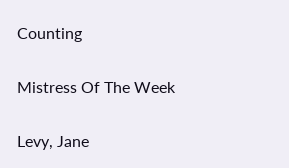Counting

Mistress Of The Week

Levy, Jane